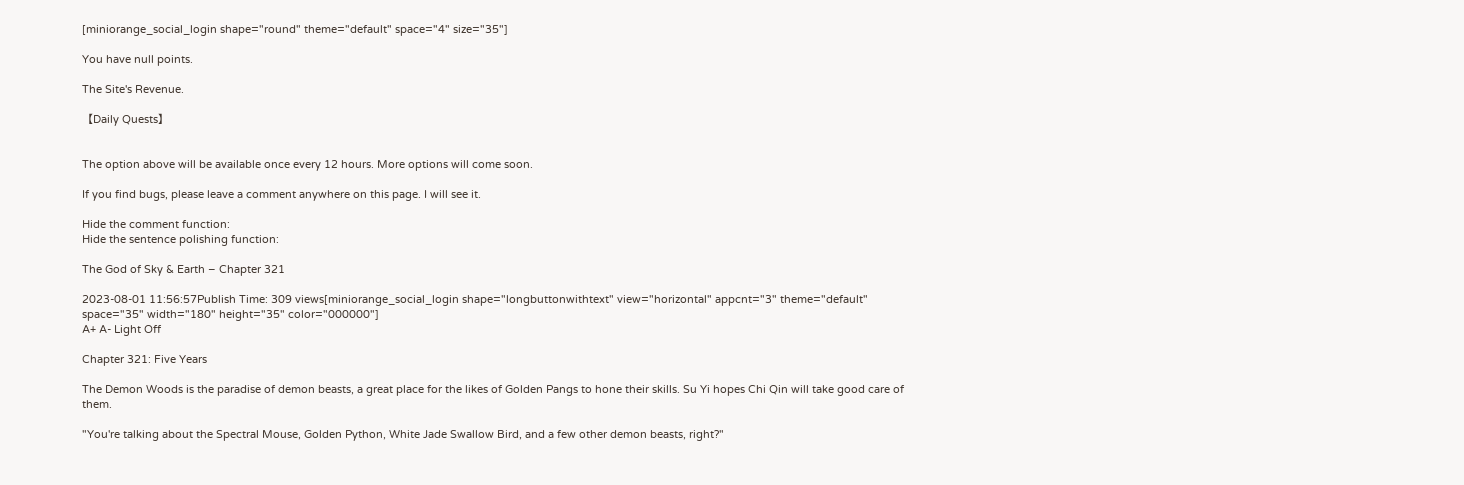[miniorange_social_login shape="round" theme="default" space="4" size="35"]

You have null points.

The Site's Revenue.

【Daily Quests】


The option above will be available once every 12 hours. More options will come soon.

If you find bugs, please leave a comment anywhere on this page. I will see it.

Hide the comment function:
Hide the sentence polishing function:

The God of Sky & Earth – Chapter 321

2023-08-01 11:56:57Publish Time: 309 views[miniorange_social_login shape="longbuttonwithtext" view="horizontal" appcnt="3" theme="default" space="35" width="180" height="35" color="000000"]
A+ A- Light Off

Chapter 321: Five Years

The Demon Woods is the paradise of demon beasts, a great place for the likes of Golden Pangs to hone their skills. Su Yi hopes Chi Qin will take good care of them.

"You're talking about the Spectral Mouse, Golden Python, White Jade Swallow Bird, and a few other demon beasts, right?"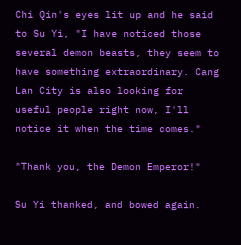Chi Qin's eyes lit up and he said to Su Yi, "I have noticed those several demon beasts, they seem to have something extraordinary. Cang Lan City is also looking for useful people right now, I'll notice it when the time comes."

"Thank you, the Demon Emperor!"

Su Yi thanked, and bowed again.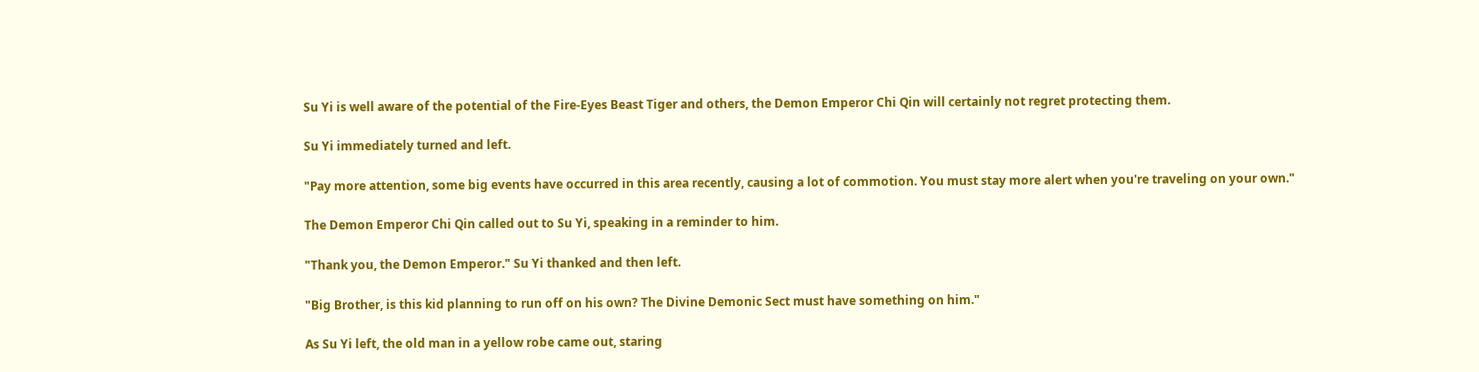Su Yi is well aware of the potential of the Fire-Eyes Beast Tiger and others, the Demon Emperor Chi Qin will certainly not regret protecting them.

Su Yi immediately turned and left.

"Pay more attention, some big events have occurred in this area recently, causing a lot of commotion. You must stay more alert when you're traveling on your own."

The Demon Emperor Chi Qin called out to Su Yi, speaking in a reminder to him.

"Thank you, the Demon Emperor." Su Yi thanked and then left.

"Big Brother, is this kid planning to run off on his own? The Divine Demonic Sect must have something on him."

As Su Yi left, the old man in a yellow robe came out, staring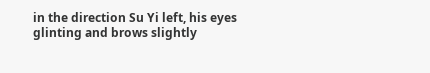in the direction Su Yi left, his eyes glinting and brows slightly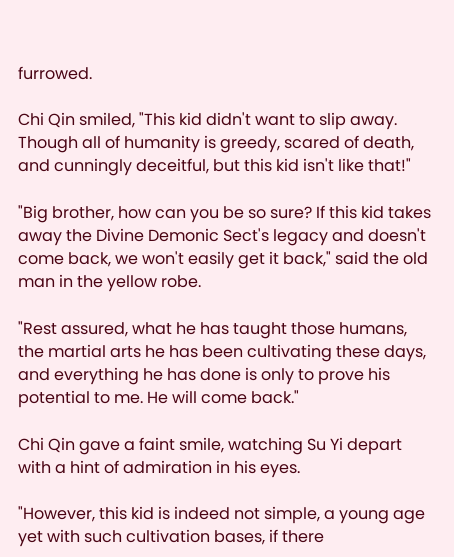furrowed.

Chi Qin smiled, "This kid didn't want to slip away. Though all of humanity is greedy, scared of death, and cunningly deceitful, but this kid isn't like that!"

"Big brother, how can you be so sure? If this kid takes away the Divine Demonic Sect's legacy and doesn't come back, we won't easily get it back," said the old man in the yellow robe.

"Rest assured, what he has taught those humans, the martial arts he has been cultivating these days, and everything he has done is only to prove his potential to me. He will come back."

Chi Qin gave a faint smile, watching Su Yi depart with a hint of admiration in his eyes.

"However, this kid is indeed not simple, a young age yet with such cultivation bases, if there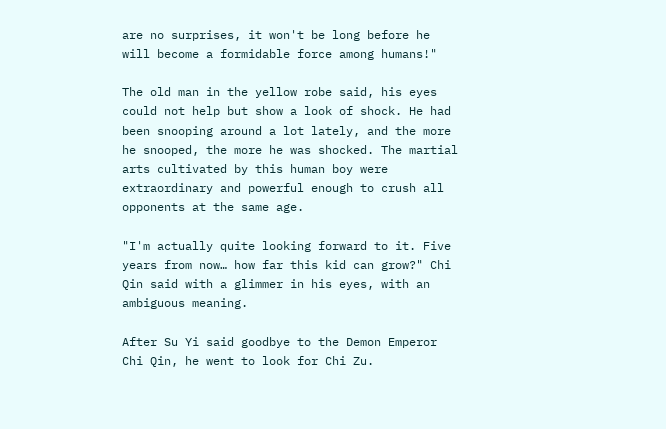are no surprises, it won't be long before he will become a formidable force among humans!"

The old man in the yellow robe said, his eyes could not help but show a look of shock. He had been snooping around a lot lately, and the more he snooped, the more he was shocked. The martial arts cultivated by this human boy were extraordinary and powerful enough to crush all opponents at the same age.

"I'm actually quite looking forward to it. Five years from now… how far this kid can grow?" Chi Qin said with a glimmer in his eyes, with an ambiguous meaning.

After Su Yi said goodbye to the Demon Emperor Chi Qin, he went to look for Chi Zu.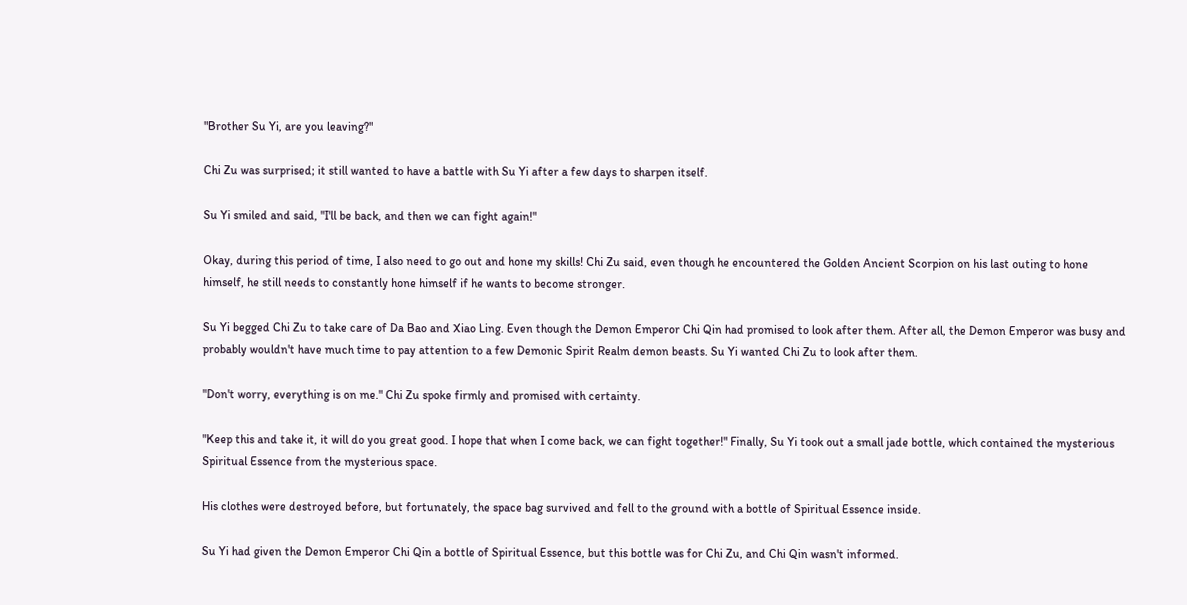"Brother Su Yi, are you leaving?"

Chi Zu was surprised; it still wanted to have a battle with Su Yi after a few days to sharpen itself.

Su Yi smiled and said, "I'll be back, and then we can fight again!"

Okay, during this period of time, I also need to go out and hone my skills! Chi Zu said, even though he encountered the Golden Ancient Scorpion on his last outing to hone himself, he still needs to constantly hone himself if he wants to become stronger.

Su Yi begged Chi Zu to take care of Da Bao and Xiao Ling. Even though the Demon Emperor Chi Qin had promised to look after them. After all, the Demon Emperor was busy and probably wouldn't have much time to pay attention to a few Demonic Spirit Realm demon beasts. Su Yi wanted Chi Zu to look after them.

"Don't worry, everything is on me." Chi Zu spoke firmly and promised with certainty.

"Keep this and take it, it will do you great good. I hope that when I come back, we can fight together!" Finally, Su Yi took out a small jade bottle, which contained the mysterious Spiritual Essence from the mysterious space.

His clothes were destroyed before, but fortunately, the space bag survived and fell to the ground with a bottle of Spiritual Essence inside.

Su Yi had given the Demon Emperor Chi Qin a bottle of Spiritual Essence, but this bottle was for Chi Zu, and Chi Qin wasn't informed.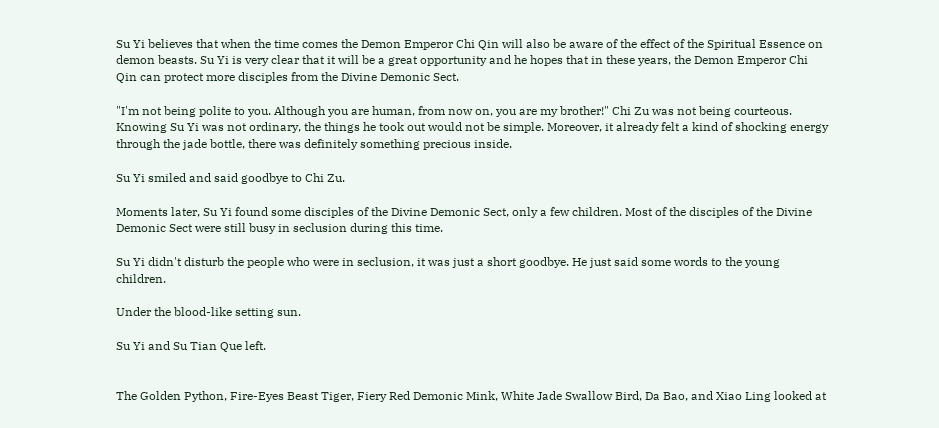Su Yi believes that when the time comes the Demon Emperor Chi Qin will also be aware of the effect of the Spiritual Essence on demon beasts. Su Yi is very clear that it will be a great opportunity and he hopes that in these years, the Demon Emperor Chi Qin can protect more disciples from the Divine Demonic Sect.

"I'm not being polite to you. Although you are human, from now on, you are my brother!" Chi Zu was not being courteous. Knowing Su Yi was not ordinary, the things he took out would not be simple. Moreover, it already felt a kind of shocking energy through the jade bottle, there was definitely something precious inside.

Su Yi smiled and said goodbye to Chi Zu.

Moments later, Su Yi found some disciples of the Divine Demonic Sect, only a few children. Most of the disciples of the Divine Demonic Sect were still busy in seclusion during this time.

Su Yi didn't disturb the people who were in seclusion, it was just a short goodbye. He just said some words to the young children.

Under the blood-like setting sun.

Su Yi and Su Tian Que left.


The Golden Python, Fire-Eyes Beast Tiger, Fiery Red Demonic Mink, White Jade Swallow Bird, Da Bao, and Xiao Ling looked at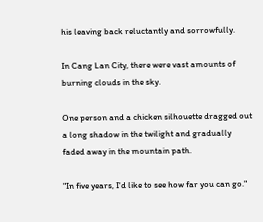his leaving back reluctantly and sorrowfully.

In Cang Lan City, there were vast amounts of burning clouds in the sky.

One person and a chicken silhouette dragged out a long shadow in the twilight and gradually faded away in the mountain path.

"In five years, I'd like to see how far you can go."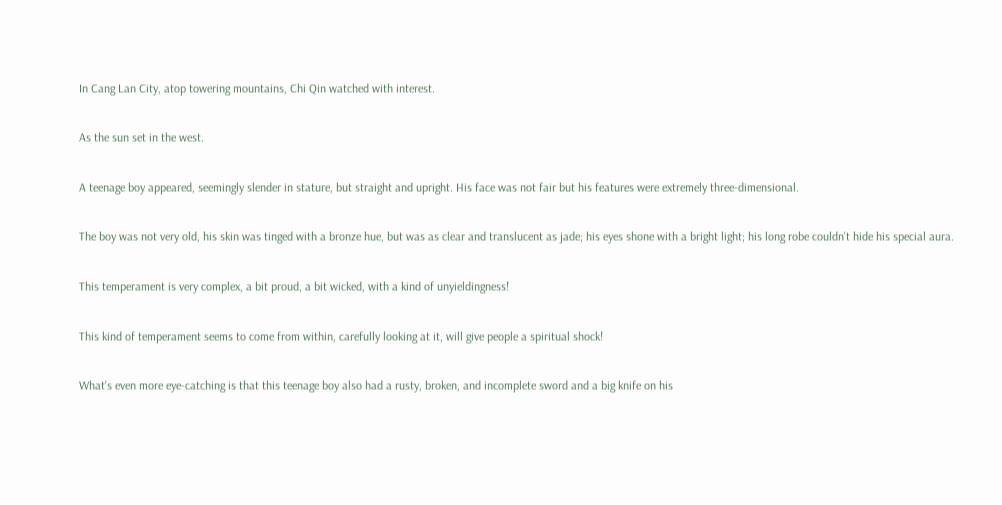In Cang Lan City, atop towering mountains, Chi Qin watched with interest.

As the sun set in the west.

A teenage boy appeared, seemingly slender in stature, but straight and upright. His face was not fair but his features were extremely three-dimensional.

The boy was not very old, his skin was tinged with a bronze hue, but was as clear and translucent as jade; his eyes shone with a bright light; his long robe couldn't hide his special aura.

This temperament is very complex, a bit proud, a bit wicked, with a kind of unyieldingness!

This kind of temperament seems to come from within, carefully looking at it, will give people a spiritual shock!

What's even more eye-catching is that this teenage boy also had a rusty, broken, and incomplete sword and a big knife on his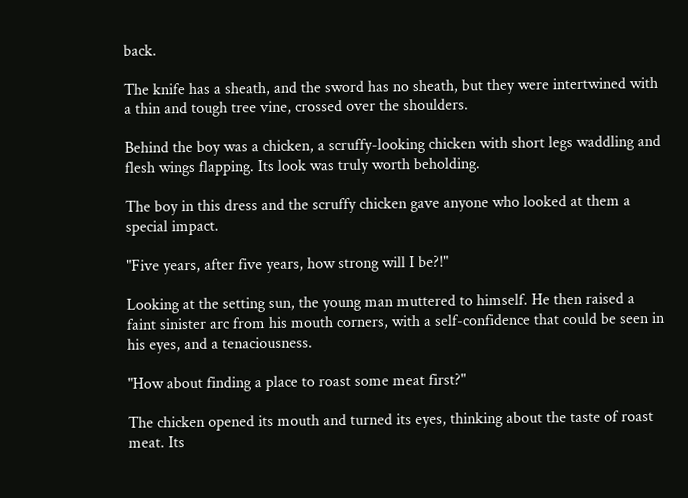back.

The knife has a sheath, and the sword has no sheath, but they were intertwined with a thin and tough tree vine, crossed over the shoulders.

Behind the boy was a chicken, a scruffy-looking chicken with short legs waddling and flesh wings flapping. Its look was truly worth beholding.

The boy in this dress and the scruffy chicken gave anyone who looked at them a special impact.

"Five years, after five years, how strong will I be?!"

Looking at the setting sun, the young man muttered to himself. He then raised a faint sinister arc from his mouth corners, with a self-confidence that could be seen in his eyes, and a tenaciousness.

"How about finding a place to roast some meat first?"

The chicken opened its mouth and turned its eyes, thinking about the taste of roast meat. Its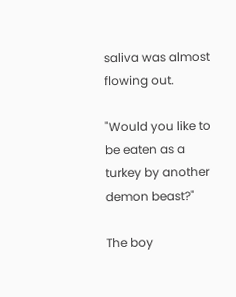saliva was almost flowing out.

"Would you like to be eaten as a turkey by another demon beast?"

The boy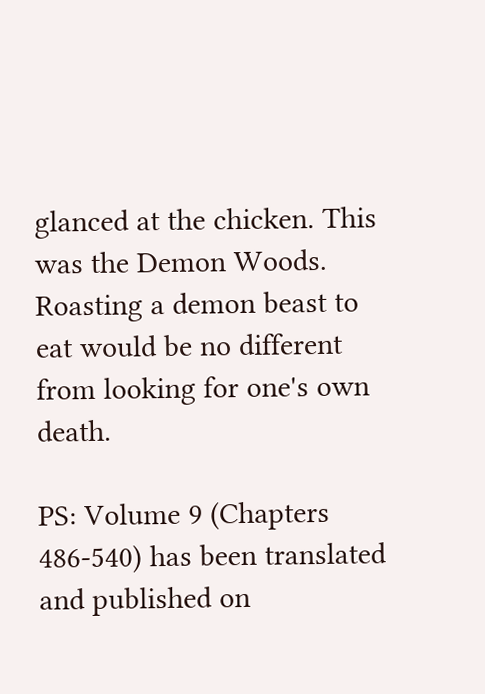glanced at the chicken. This was the Demon Woods. Roasting a demon beast to eat would be no different from looking for one's own death.

PS: Volume 9 (Chapters 486-540) has been translated and published on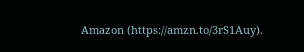Amazon (https://amzn.to/3rS1Auy).